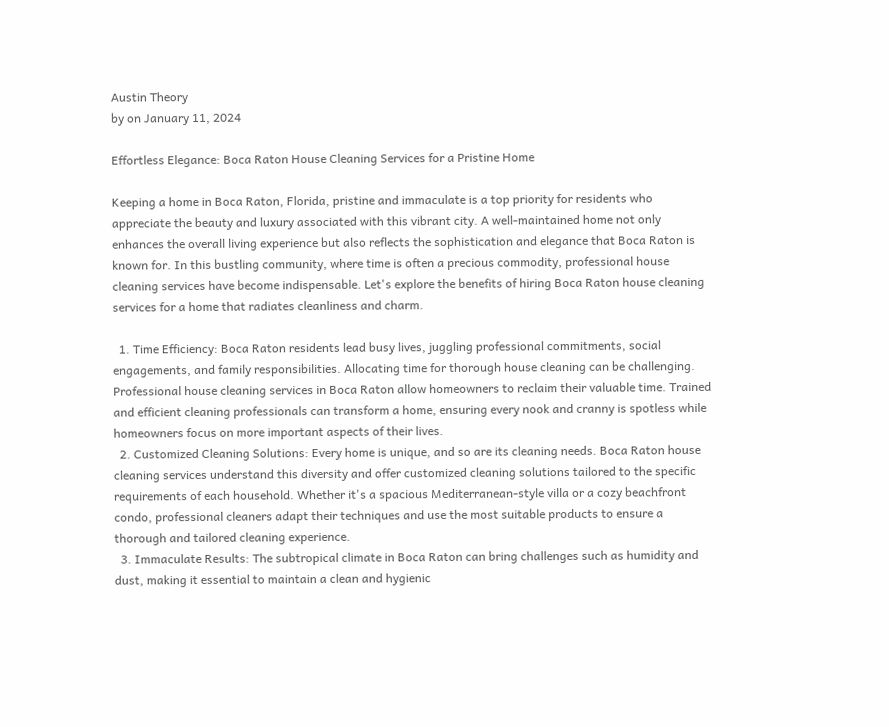Austin Theory
by on January 11, 2024

Effortless Elegance: Boca Raton House Cleaning Services for a Pristine Home

Keeping a home in Boca Raton, Florida, pristine and immaculate is a top priority for residents who appreciate the beauty and luxury associated with this vibrant city. A well-maintained home not only enhances the overall living experience but also reflects the sophistication and elegance that Boca Raton is known for. In this bustling community, where time is often a precious commodity, professional house cleaning services have become indispensable. Let's explore the benefits of hiring Boca Raton house cleaning services for a home that radiates cleanliness and charm.

  1. Time Efficiency: Boca Raton residents lead busy lives, juggling professional commitments, social engagements, and family responsibilities. Allocating time for thorough house cleaning can be challenging. Professional house cleaning services in Boca Raton allow homeowners to reclaim their valuable time. Trained and efficient cleaning professionals can transform a home, ensuring every nook and cranny is spotless while homeowners focus on more important aspects of their lives.
  2. Customized Cleaning Solutions: Every home is unique, and so are its cleaning needs. Boca Raton house cleaning services understand this diversity and offer customized cleaning solutions tailored to the specific requirements of each household. Whether it's a spacious Mediterranean-style villa or a cozy beachfront condo, professional cleaners adapt their techniques and use the most suitable products to ensure a thorough and tailored cleaning experience.
  3. Immaculate Results: The subtropical climate in Boca Raton can bring challenges such as humidity and dust, making it essential to maintain a clean and hygienic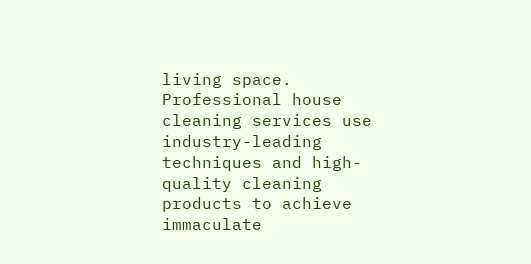living space. Professional house cleaning services use industry-leading techniques and high-quality cleaning products to achieve immaculate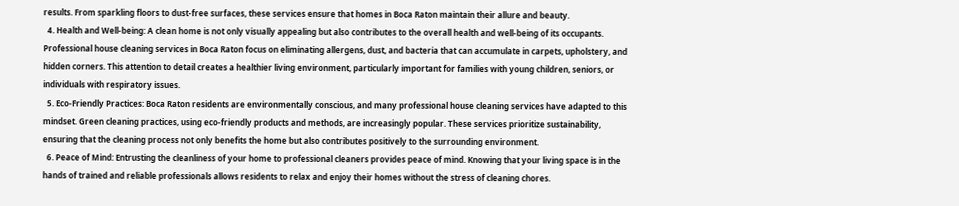results. From sparkling floors to dust-free surfaces, these services ensure that homes in Boca Raton maintain their allure and beauty.
  4. Health and Well-being: A clean home is not only visually appealing but also contributes to the overall health and well-being of its occupants. Professional house cleaning services in Boca Raton focus on eliminating allergens, dust, and bacteria that can accumulate in carpets, upholstery, and hidden corners. This attention to detail creates a healthier living environment, particularly important for families with young children, seniors, or individuals with respiratory issues.
  5. Eco-Friendly Practices: Boca Raton residents are environmentally conscious, and many professional house cleaning services have adapted to this mindset. Green cleaning practices, using eco-friendly products and methods, are increasingly popular. These services prioritize sustainability, ensuring that the cleaning process not only benefits the home but also contributes positively to the surrounding environment.
  6. Peace of Mind: Entrusting the cleanliness of your home to professional cleaners provides peace of mind. Knowing that your living space is in the hands of trained and reliable professionals allows residents to relax and enjoy their homes without the stress of cleaning chores.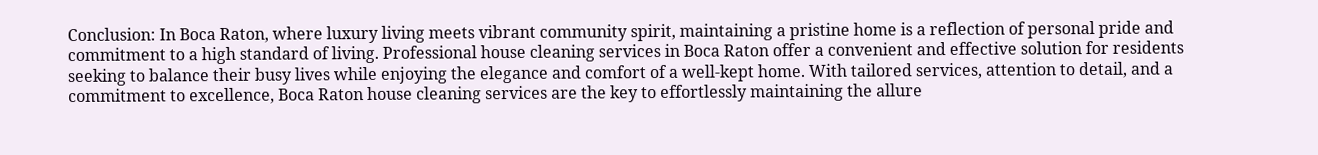Conclusion: In Boca Raton, where luxury living meets vibrant community spirit, maintaining a pristine home is a reflection of personal pride and commitment to a high standard of living. Professional house cleaning services in Boca Raton offer a convenient and effective solution for residents seeking to balance their busy lives while enjoying the elegance and comfort of a well-kept home. With tailored services, attention to detail, and a commitment to excellence, Boca Raton house cleaning services are the key to effortlessly maintaining the allure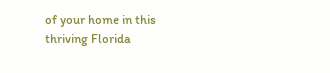of your home in this thriving Florida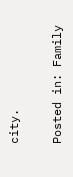city.

Posted in: Family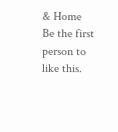& Home
Be the first person to like this.